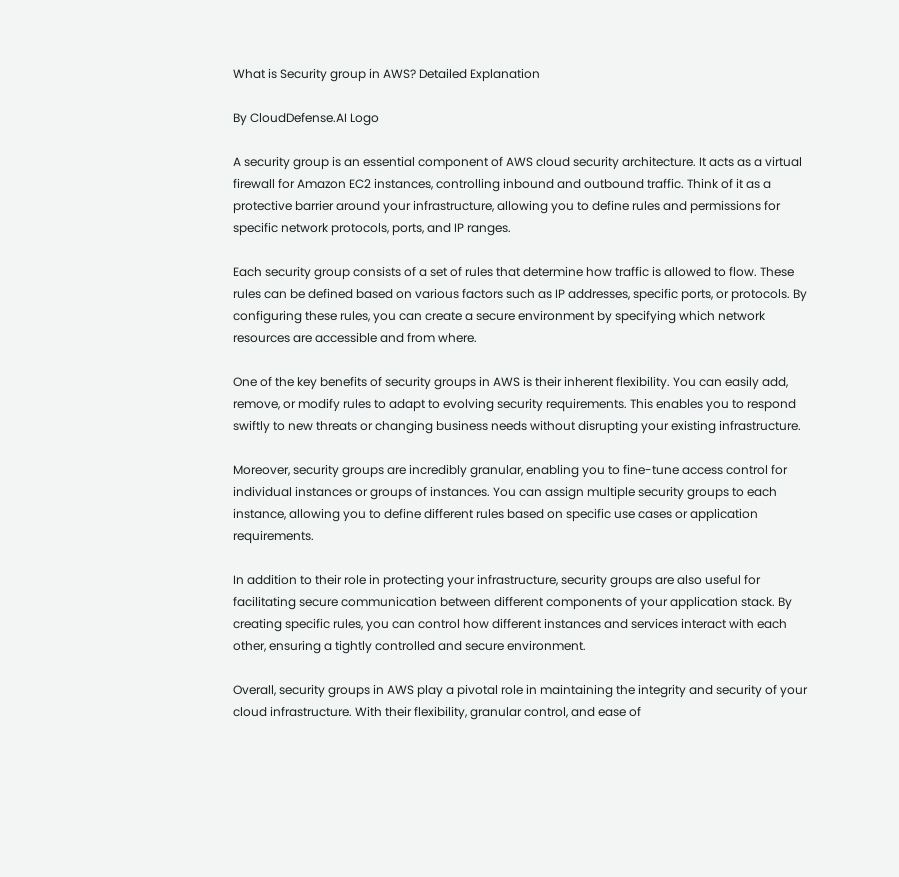What is Security group in AWS? Detailed Explanation

By CloudDefense.AI Logo

A security group is an essential component of AWS cloud security architecture. It acts as a virtual firewall for Amazon EC2 instances, controlling inbound and outbound traffic. Think of it as a protective barrier around your infrastructure, allowing you to define rules and permissions for specific network protocols, ports, and IP ranges.

Each security group consists of a set of rules that determine how traffic is allowed to flow. These rules can be defined based on various factors such as IP addresses, specific ports, or protocols. By configuring these rules, you can create a secure environment by specifying which network resources are accessible and from where.

One of the key benefits of security groups in AWS is their inherent flexibility. You can easily add, remove, or modify rules to adapt to evolving security requirements. This enables you to respond swiftly to new threats or changing business needs without disrupting your existing infrastructure.

Moreover, security groups are incredibly granular, enabling you to fine-tune access control for individual instances or groups of instances. You can assign multiple security groups to each instance, allowing you to define different rules based on specific use cases or application requirements.

In addition to their role in protecting your infrastructure, security groups are also useful for facilitating secure communication between different components of your application stack. By creating specific rules, you can control how different instances and services interact with each other, ensuring a tightly controlled and secure environment.

Overall, security groups in AWS play a pivotal role in maintaining the integrity and security of your cloud infrastructure. With their flexibility, granular control, and ease of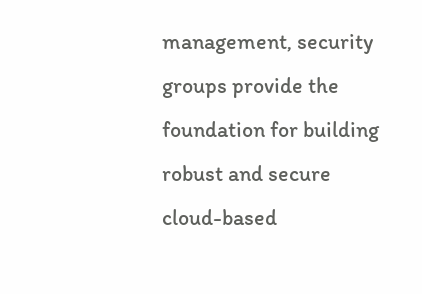management, security groups provide the foundation for building robust and secure cloud-based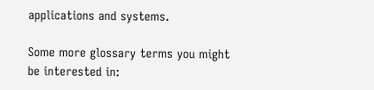applications and systems.

Some more glossary terms you might be interested in: